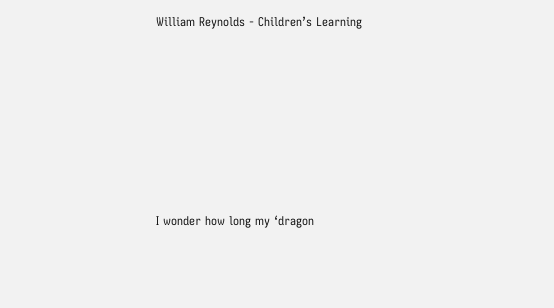William Reynolds - Children’s Learning








I wonder how long my ‘dragon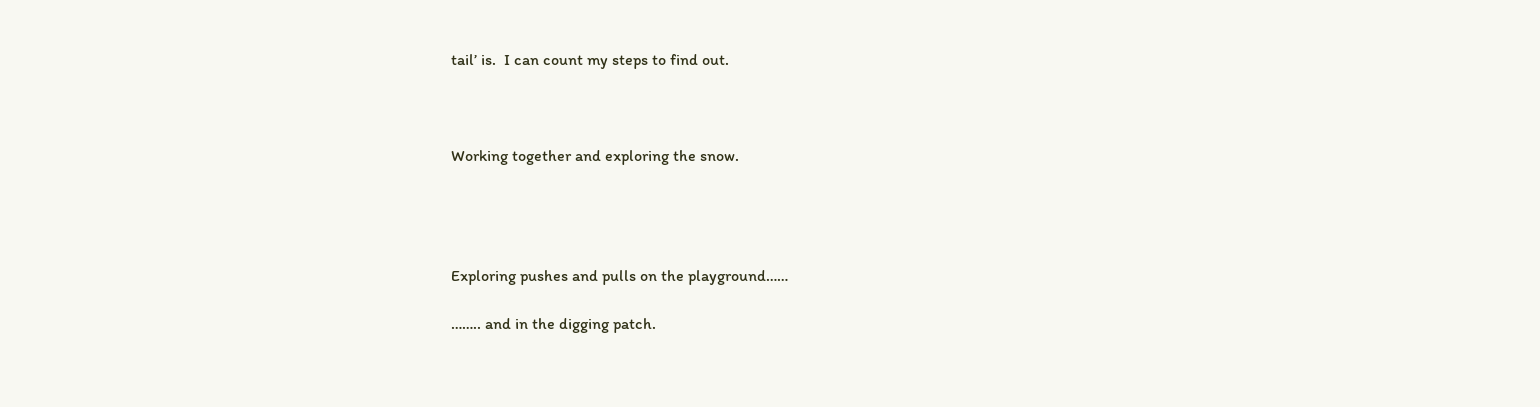tail’ is.  I can count my steps to find out.



Working together and exploring the snow.




Exploring pushes and pulls on the playground……

…….. and in the digging patch.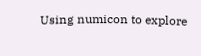Using numicon to explore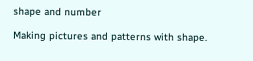shape and number

Making pictures and patterns with shape.